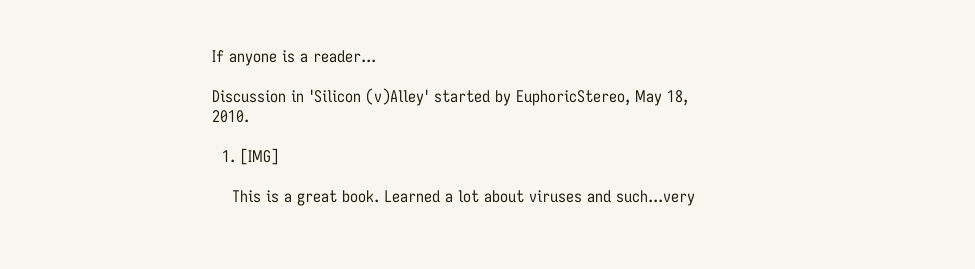If anyone is a reader...

Discussion in 'Silicon (v)Alley' started by EuphoricStereo, May 18, 2010.

  1. [IMG]

    This is a great book. Learned a lot about viruses and such...very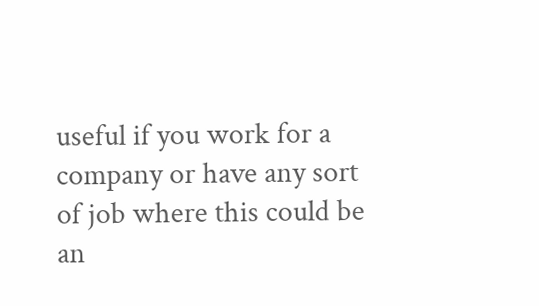useful if you work for a company or have any sort of job where this could be an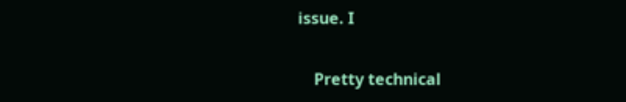issue. I

    Pretty technical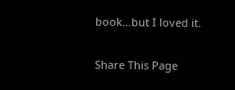book...but I loved it.

Share This Page